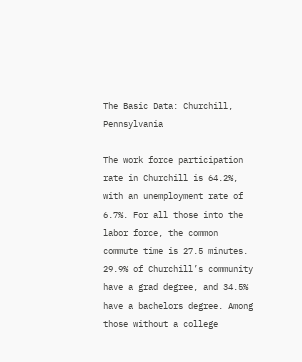The Basic Data: Churchill, Pennsylvania

The work force participation rate in Churchill is 64.2%, with an unemployment rate of 6.7%. For all those into the labor force, the common commute time is 27.5 minutes. 29.9% of Churchill’s community have a grad degree, and 34.5% have a bachelors degree. Among those without a college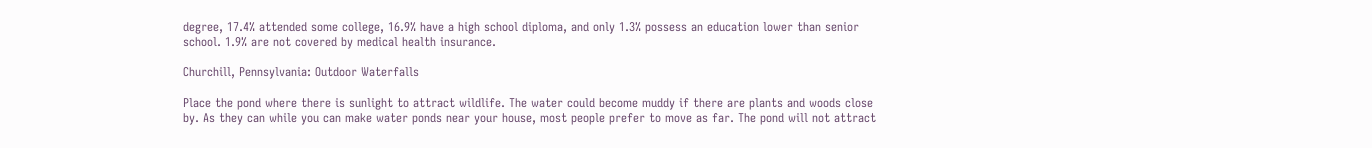degree, 17.4% attended some college, 16.9% have a high school diploma, and only 1.3% possess an education lower than senior school. 1.9% are not covered by medical health insurance.

Churchill, Pennsylvania: Outdoor Waterfalls

Place the pond where there is sunlight to attract wildlife. The water could become muddy if there are plants and woods close by. As they can while you can make water ponds near your house, most people prefer to move as far. The pond will not attract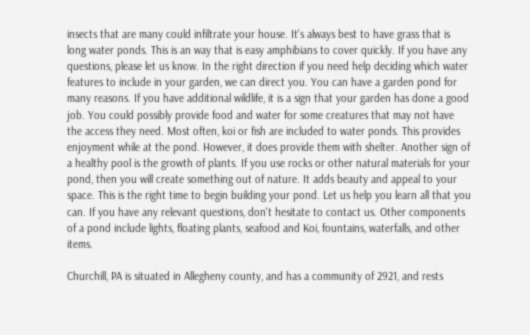insects that are many could infiltrate your house. It's always best to have grass that is long water ponds. This is an way that is easy amphibians to cover quickly. If you have any questions, please let us know. In the right direction if you need help deciding which water features to include in your garden, we can direct you. You can have a garden pond for many reasons. If you have additional wildlife, it is a sign that your garden has done a good job. You could possibly provide food and water for some creatures that may not have the access they need. Most often, koi or fish are included to water ponds. This provides enjoyment while at the pond. However, it does provide them with shelter. Another sign of a healthy pool is the growth of plants. If you use rocks or other natural materials for your pond, then you will create something out of nature. It adds beauty and appeal to your space. This is the right time to begin building your pond. Let us help you learn all that you can. If you have any relevant questions, don't hesitate to contact us. Other components of a pond include lights, floating plants, seafood and Koi, fountains, waterfalls, and other items.

Churchill, PA is situated in Allegheny county, and has a community of 2921, and rests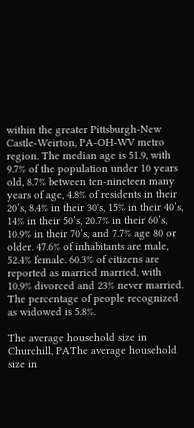within the greater Pittsburgh-New Castle-Weirton, PA-OH-WV metro region. The median age is 51.9, with 9.7% of the population under 10 years old, 8.7% between ten-nineteen many years of age, 4.8% of residents in their 20’s, 8.4% in their 30's, 15% in their 40’s, 14% in their 50’s, 20.7% in their 60’s, 10.9% in their 70’s, and 7.7% age 80 or older. 47.6% of inhabitants are male, 52.4% female. 60.3% of citizens are reported as married married, with 10.9% divorced and 23% never married. The percentage of people recognized as widowed is 5.8%.

The average household size in Churchill, PAThe average household size in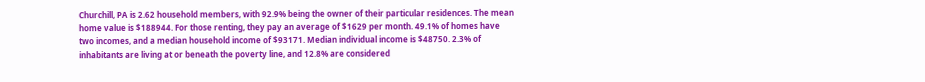Churchill, PA is 2.62 household members, with 92.9% being the owner of their particular residences. The mean home value is $188944. For those renting, they pay an average of $1629 per month. 49.1% of homes have two incomes, and a median household income of $93171. Median individual income is $48750. 2.3% of inhabitants are living at or beneath the poverty line, and 12.8% are considered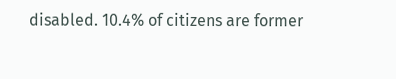disabled. 10.4% of citizens are former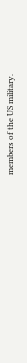members of the US military.